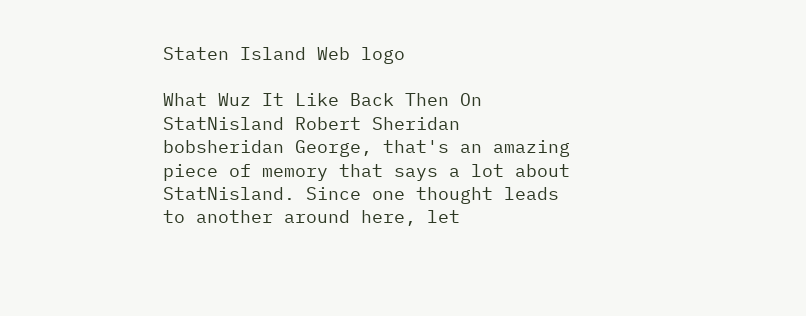Staten Island Web logo

What Wuz It Like Back Then On StatNisland Robert Sheridan bobsheridan George, that's an amazing piece of memory that says a lot about StatNisland. Since one thought leads to another around here, let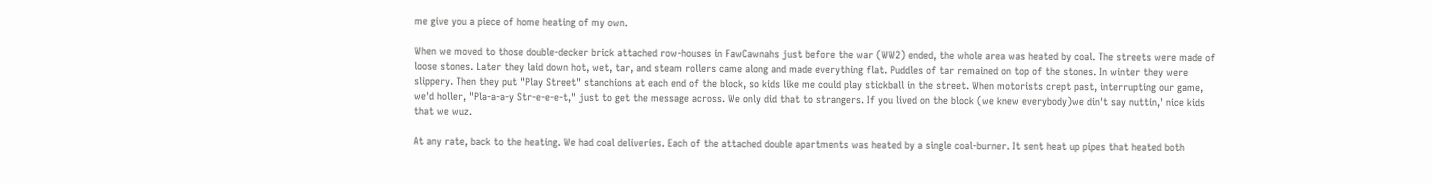me give you a piece of home heating of my own.

When we moved to those double-decker brick attached row-houses in FawCawnahs just before the war (WW2) ended, the whole area was heated by coal. The streets were made of loose stones. Later they laid down hot, wet, tar, and steam rollers came along and made everything flat. Puddles of tar remained on top of the stones. In winter they were slippery. Then they put "Play Street" stanchions at each end of the block, so kids like me could play stickball in the street. When motorists crept past, interrupting our game, we'd holler, "Pla-a-a-y Str-e-e-e-t," just to get the message across. We only did that to strangers. If you lived on the block (we knew everybody)we din't say nuttin,' nice kids that we wuz.

At any rate, back to the heating. We had coal deliveries. Each of the attached double apartments was heated by a single coal-burner. It sent heat up pipes that heated both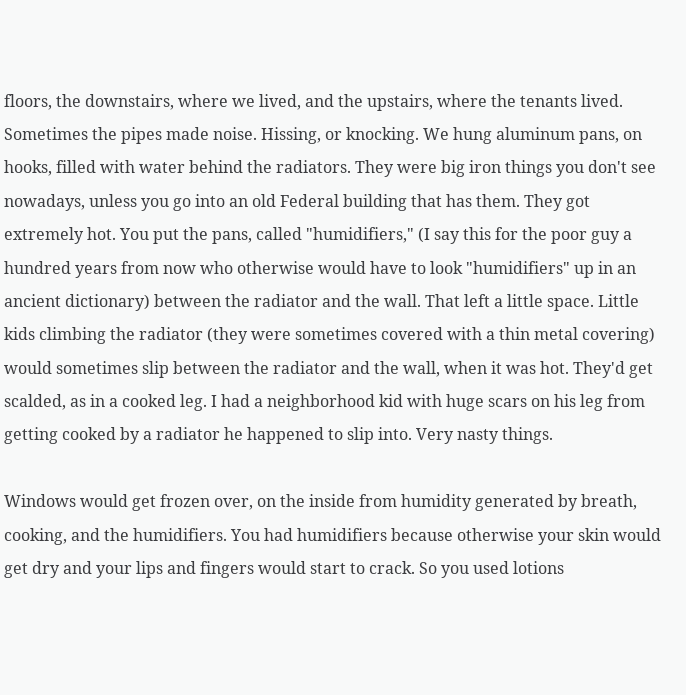floors, the downstairs, where we lived, and the upstairs, where the tenants lived. Sometimes the pipes made noise. Hissing, or knocking. We hung aluminum pans, on hooks, filled with water behind the radiators. They were big iron things you don't see nowadays, unless you go into an old Federal building that has them. They got extremely hot. You put the pans, called "humidifiers," (I say this for the poor guy a hundred years from now who otherwise would have to look "humidifiers" up in an ancient dictionary) between the radiator and the wall. That left a little space. Little kids climbing the radiator (they were sometimes covered with a thin metal covering) would sometimes slip between the radiator and the wall, when it was hot. They'd get scalded, as in a cooked leg. I had a neighborhood kid with huge scars on his leg from getting cooked by a radiator he happened to slip into. Very nasty things.

Windows would get frozen over, on the inside from humidity generated by breath, cooking, and the humidifiers. You had humidifiers because otherwise your skin would get dry and your lips and fingers would start to crack. So you used lotions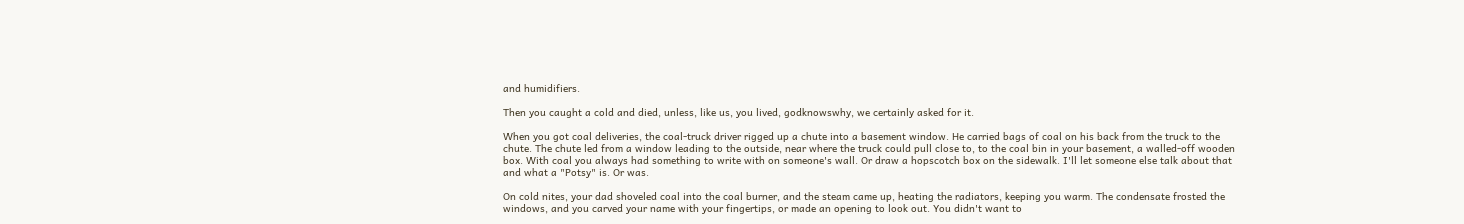and humidifiers.

Then you caught a cold and died, unless, like us, you lived, godknowswhy, we certainly asked for it.

When you got coal deliveries, the coal-truck driver rigged up a chute into a basement window. He carried bags of coal on his back from the truck to the chute. The chute led from a window leading to the outside, near where the truck could pull close to, to the coal bin in your basement, a walled-off wooden box. With coal you always had something to write with on someone's wall. Or draw a hopscotch box on the sidewalk. I'll let someone else talk about that and what a "Potsy" is. Or was.

On cold nites, your dad shoveled coal into the coal burner, and the steam came up, heating the radiators, keeping you warm. The condensate frosted the windows, and you carved your name with your fingertips, or made an opening to look out. You didn't want to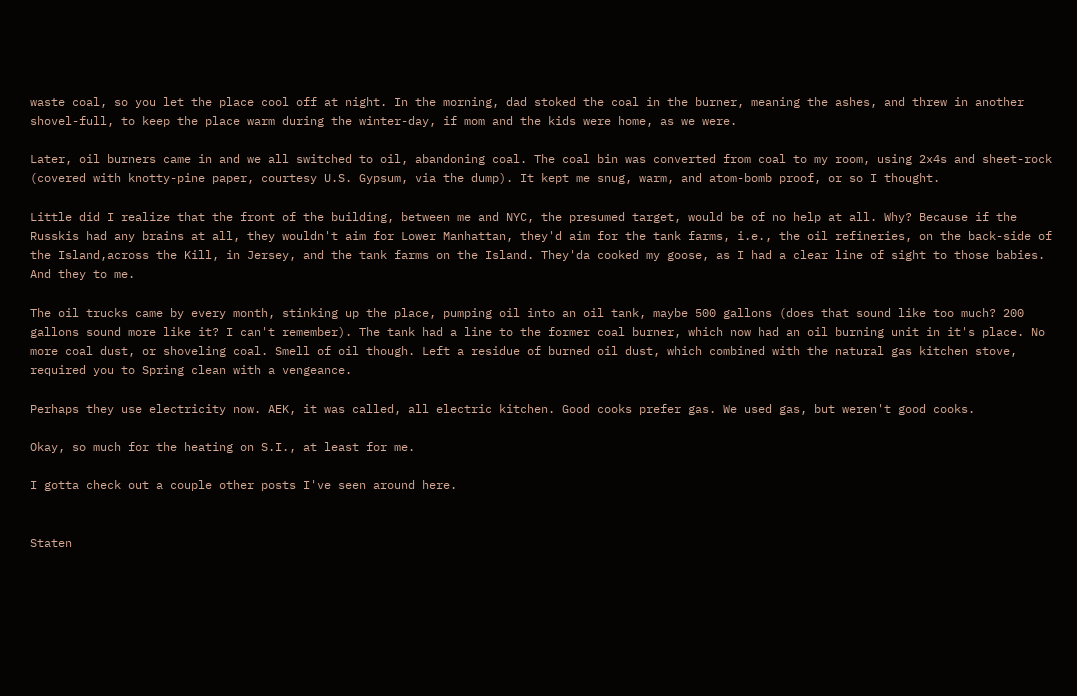waste coal, so you let the place cool off at night. In the morning, dad stoked the coal in the burner, meaning the ashes, and threw in another shovel-full, to keep the place warm during the winter-day, if mom and the kids were home, as we were.

Later, oil burners came in and we all switched to oil, abandoning coal. The coal bin was converted from coal to my room, using 2x4s and sheet-rock (covered with knotty-pine paper, courtesy U.S. Gypsum, via the dump). It kept me snug, warm, and atom-bomb proof, or so I thought.

Little did I realize that the front of the building, between me and NYC, the presumed target, would be of no help at all. Why? Because if the Russkis had any brains at all, they wouldn't aim for Lower Manhattan, they'd aim for the tank farms, i.e., the oil refineries, on the back-side of the Island,across the Kill, in Jersey, and the tank farms on the Island. They'da cooked my goose, as I had a clear line of sight to those babies. And they to me.

The oil trucks came by every month, stinking up the place, pumping oil into an oil tank, maybe 500 gallons (does that sound like too much? 200 gallons sound more like it? I can't remember). The tank had a line to the former coal burner, which now had an oil burning unit in it's place. No more coal dust, or shoveling coal. Smell of oil though. Left a residue of burned oil dust, which combined with the natural gas kitchen stove, required you to Spring clean with a vengeance.

Perhaps they use electricity now. AEK, it was called, all electric kitchen. Good cooks prefer gas. We used gas, but weren't good cooks.

Okay, so much for the heating on S.I., at least for me.

I gotta check out a couple other posts I've seen around here.


Staten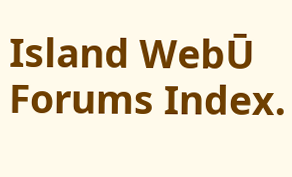Island WebŪ Forums Index.